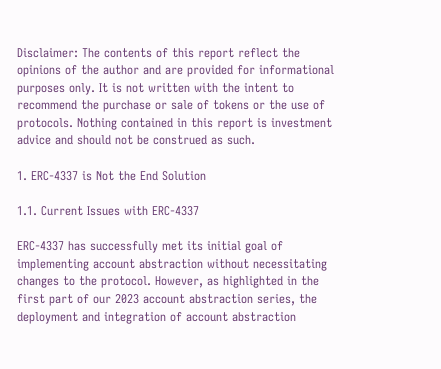Disclaimer: The contents of this report reflect the opinions of the author and are provided for informational purposes only. It is not written with the intent to recommend the purchase or sale of tokens or the use of protocols. Nothing contained in this report is investment advice and should not be construed as such.

1. ERC-4337 is Not the End Solution

1.1. Current Issues with ERC-4337

ERC-4337 has successfully met its initial goal of implementing account abstraction without necessitating changes to the protocol. However, as highlighted in the first part of our 2023 account abstraction series, the deployment and integration of account abstraction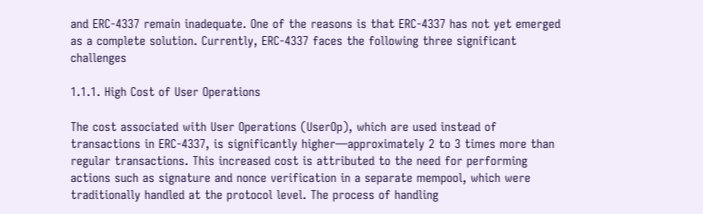and ERC-4337 remain inadequate. One of the reasons is that ERC-4337 has not yet emerged as a complete solution. Currently, ERC-4337 faces the following three significant challenges

1.1.1. High Cost of User Operations

The cost associated with User Operations (UserOp), which are used instead of transactions in ERC-4337, is significantly higher—approximately 2 to 3 times more than regular transactions. This increased cost is attributed to the need for performing actions such as signature and nonce verification in a separate mempool, which were traditionally handled at the protocol level. The process of handling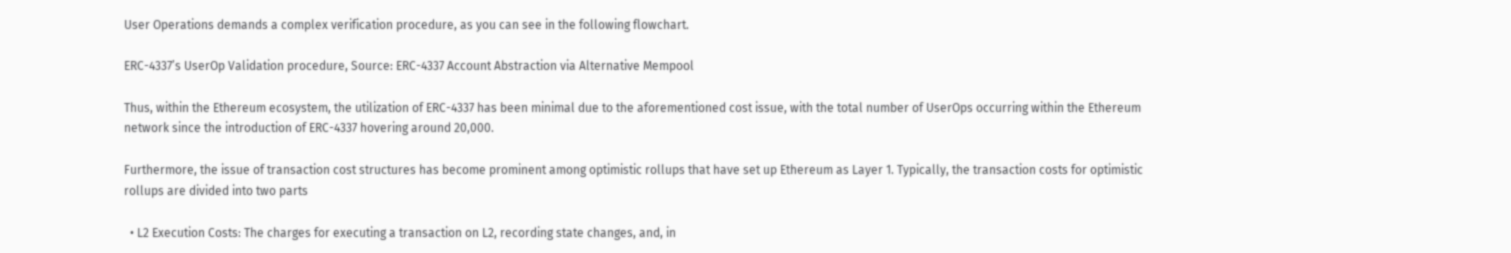User Operations demands a complex verification procedure, as you can see in the following flowchart.

ERC-4337’s UserOp Validation procedure, Source: ERC-4337 Account Abstraction via Alternative Mempool

Thus, within the Ethereum ecosystem, the utilization of ERC-4337 has been minimal due to the aforementioned cost issue, with the total number of UserOps occurring within the Ethereum network since the introduction of ERC-4337 hovering around 20,000.

Furthermore, the issue of transaction cost structures has become prominent among optimistic rollups that have set up Ethereum as Layer 1. Typically, the transaction costs for optimistic rollups are divided into two parts

  • L2 Execution Costs: The charges for executing a transaction on L2, recording state changes, and, in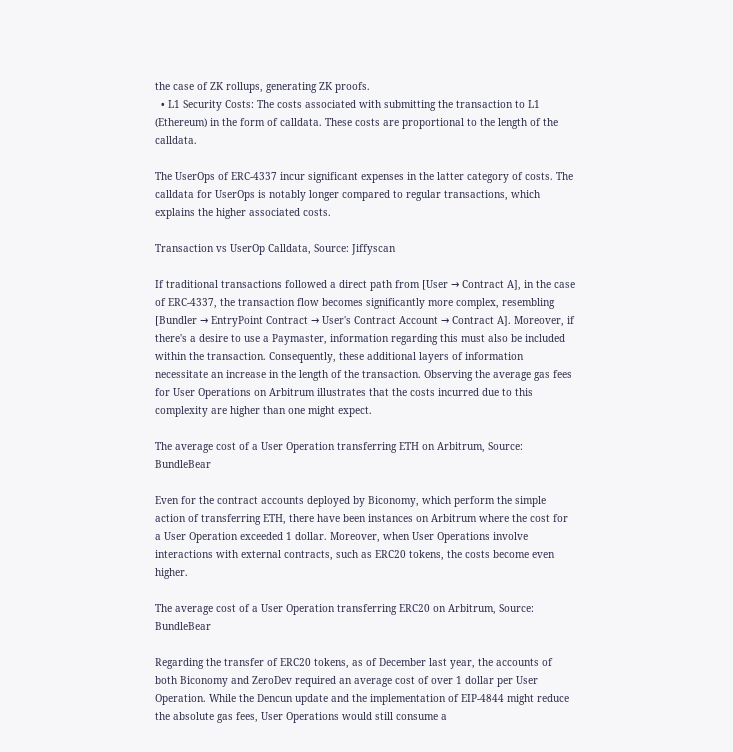the case of ZK rollups, generating ZK proofs.
  • L1 Security Costs: The costs associated with submitting the transaction to L1 (Ethereum) in the form of calldata. These costs are proportional to the length of the calldata.

The UserOps of ERC-4337 incur significant expenses in the latter category of costs. The calldata for UserOps is notably longer compared to regular transactions, which explains the higher associated costs.

Transaction vs UserOp Calldata, Source: Jiffyscan

If traditional transactions followed a direct path from [User → Contract A], in the case of ERC-4337, the transaction flow becomes significantly more complex, resembling [Bundler → EntryPoint Contract → User's Contract Account → Contract A]. Moreover, if there's a desire to use a Paymaster, information regarding this must also be included within the transaction. Consequently, these additional layers of information necessitate an increase in the length of the transaction. Observing the average gas fees for User Operations on Arbitrum illustrates that the costs incurred due to this complexity are higher than one might expect.

The average cost of a User Operation transferring ETH on Arbitrum, Source: BundleBear

Even for the contract accounts deployed by Biconomy, which perform the simple action of transferring ETH, there have been instances on Arbitrum where the cost for a User Operation exceeded 1 dollar. Moreover, when User Operations involve interactions with external contracts, such as ERC20 tokens, the costs become even higher.

The average cost of a User Operation transferring ERC20 on Arbitrum, Source: BundleBear

Regarding the transfer of ERC20 tokens, as of December last year, the accounts of both Biconomy and ZeroDev required an average cost of over 1 dollar per User Operation. While the Dencun update and the implementation of EIP-4844 might reduce the absolute gas fees, User Operations would still consume a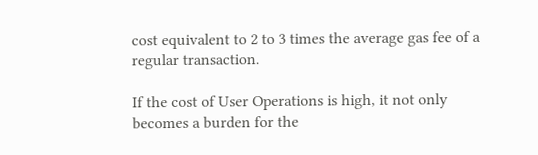cost equivalent to 2 to 3 times the average gas fee of a regular transaction.

If the cost of User Operations is high, it not only becomes a burden for the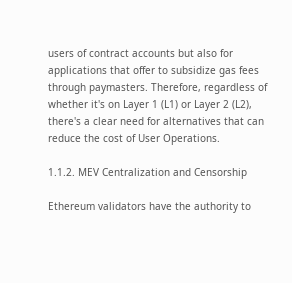users of contract accounts but also for applications that offer to subsidize gas fees through paymasters. Therefore, regardless of whether it's on Layer 1 (L1) or Layer 2 (L2), there's a clear need for alternatives that can reduce the cost of User Operations.

1.1.2. MEV Centralization and Censorship

Ethereum validators have the authority to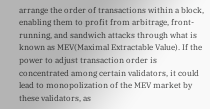arrange the order of transactions within a block, enabling them to profit from arbitrage, front-running, and sandwich attacks through what is known as MEV(Maximal Extractable Value). If the power to adjust transaction order is concentrated among certain validators, it could lead to monopolization of the MEV market by these validators, as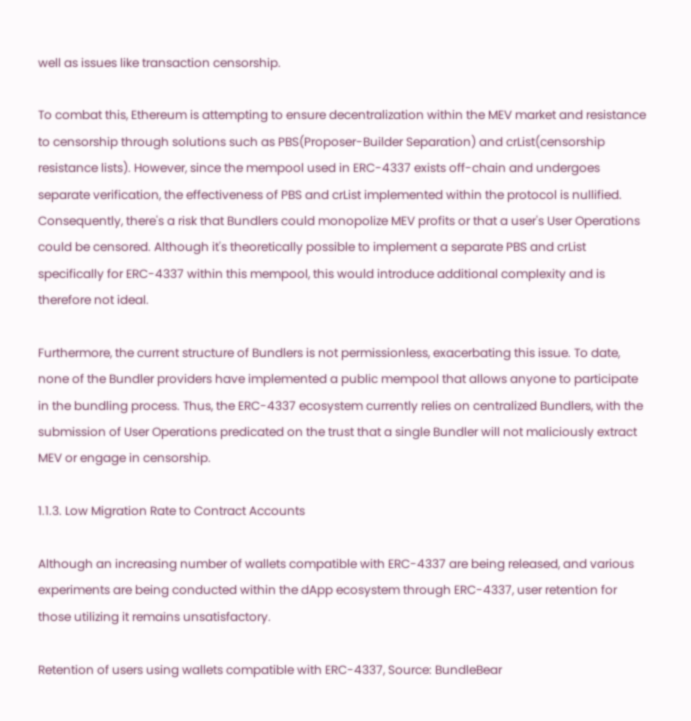well as issues like transaction censorship.

To combat this, Ethereum is attempting to ensure decentralization within the MEV market and resistance to censorship through solutions such as PBS(Proposer-Builder Separation) and crList(censorship resistance lists). However, since the mempool used in ERC-4337 exists off-chain and undergoes separate verification, the effectiveness of PBS and crList implemented within the protocol is nullified. Consequently, there's a risk that Bundlers could monopolize MEV profits or that a user's User Operations could be censored. Although it's theoretically possible to implement a separate PBS and crList specifically for ERC-4337 within this mempool, this would introduce additional complexity and is therefore not ideal.

Furthermore, the current structure of Bundlers is not permissionless, exacerbating this issue. To date, none of the Bundler providers have implemented a public mempool that allows anyone to participate in the bundling process. Thus, the ERC-4337 ecosystem currently relies on centralized Bundlers, with the submission of User Operations predicated on the trust that a single Bundler will not maliciously extract MEV or engage in censorship.

1.1.3. Low Migration Rate to Contract Accounts

Although an increasing number of wallets compatible with ERC-4337 are being released, and various experiments are being conducted within the dApp ecosystem through ERC-4337, user retention for those utilizing it remains unsatisfactory.

Retention of users using wallets compatible with ERC-4337, Source: BundleBear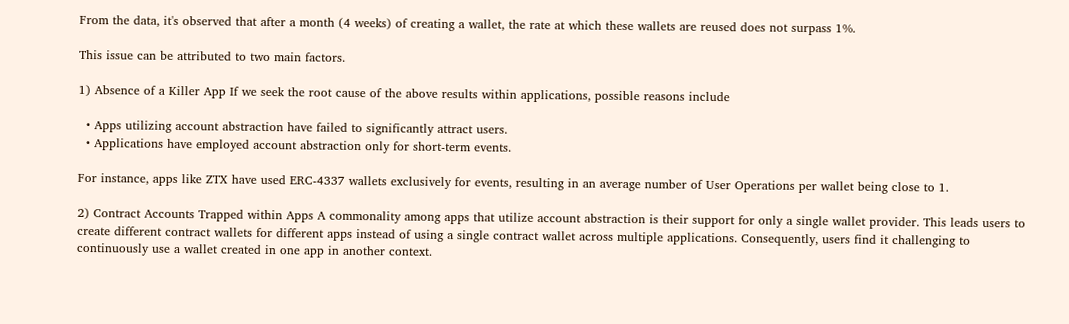From the data, it's observed that after a month (4 weeks) of creating a wallet, the rate at which these wallets are reused does not surpass 1%.

This issue can be attributed to two main factors.

1) Absence of a Killer App If we seek the root cause of the above results within applications, possible reasons include

  • Apps utilizing account abstraction have failed to significantly attract users.
  • Applications have employed account abstraction only for short-term events.

For instance, apps like ZTX have used ERC-4337 wallets exclusively for events, resulting in an average number of User Operations per wallet being close to 1.

2) Contract Accounts Trapped within Apps A commonality among apps that utilize account abstraction is their support for only a single wallet provider. This leads users to create different contract wallets for different apps instead of using a single contract wallet across multiple applications. Consequently, users find it challenging to continuously use a wallet created in one app in another context.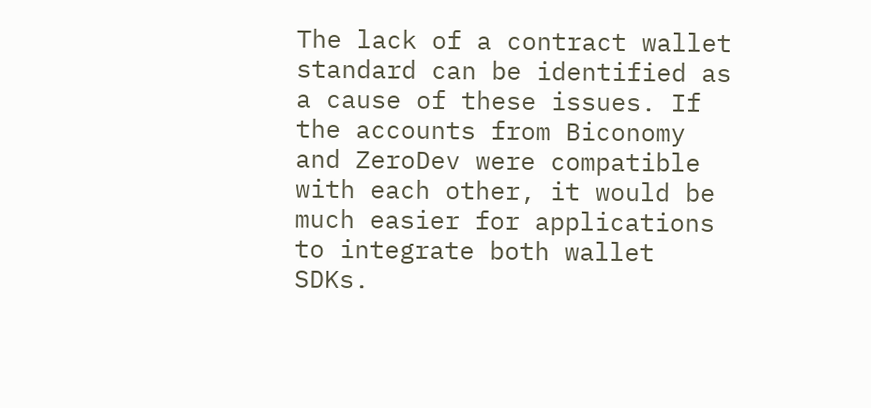The lack of a contract wallet standard can be identified as a cause of these issues. If the accounts from Biconomy and ZeroDev were compatible with each other, it would be much easier for applications to integrate both wallet SDKs.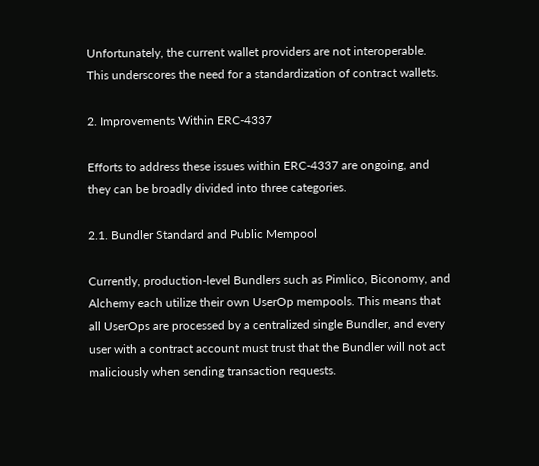Unfortunately, the current wallet providers are not interoperable. This underscores the need for a standardization of contract wallets.

2. Improvements Within ERC-4337

Efforts to address these issues within ERC-4337 are ongoing, and they can be broadly divided into three categories.

2.1. Bundler Standard and Public Mempool

Currently, production-level Bundlers such as Pimlico, Biconomy, and Alchemy each utilize their own UserOp mempools. This means that all UserOps are processed by a centralized single Bundler, and every user with a contract account must trust that the Bundler will not act maliciously when sending transaction requests.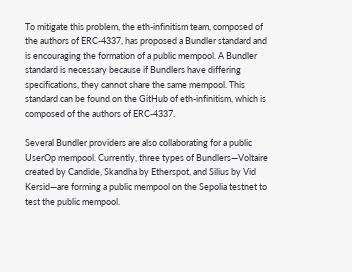To mitigate this problem, the eth-infinitism team, composed of the authors of ERC-4337, has proposed a Bundler standard and is encouraging the formation of a public mempool. A Bundler standard is necessary because if Bundlers have differing specifications, they cannot share the same mempool. This standard can be found on the GitHub of eth-infinitism, which is composed of the authors of ERC-4337.

Several Bundler providers are also collaborating for a public UserOp mempool. Currently, three types of Bundlers—Voltaire created by Candide, Skandha by Etherspot, and Silius by Vid Kersid—are forming a public mempool on the Sepolia testnet to test the public mempool.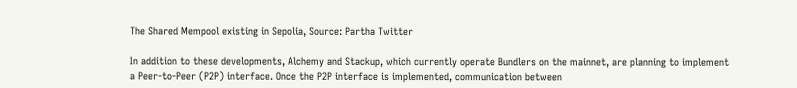The Shared Mempool existing in Sepolia, Source: Partha Twitter

In addition to these developments, Alchemy and Stackup, which currently operate Bundlers on the mainnet, are planning to implement a Peer-to-Peer (P2P) interface. Once the P2P interface is implemented, communication between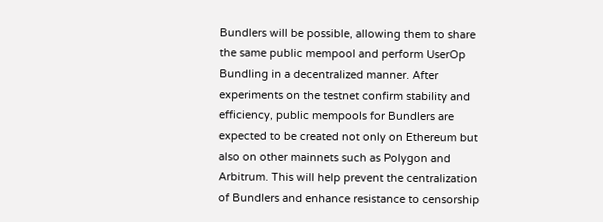Bundlers will be possible, allowing them to share the same public mempool and perform UserOp Bundling in a decentralized manner. After experiments on the testnet confirm stability and efficiency, public mempools for Bundlers are expected to be created not only on Ethereum but also on other mainnets such as Polygon and Arbitrum. This will help prevent the centralization of Bundlers and enhance resistance to censorship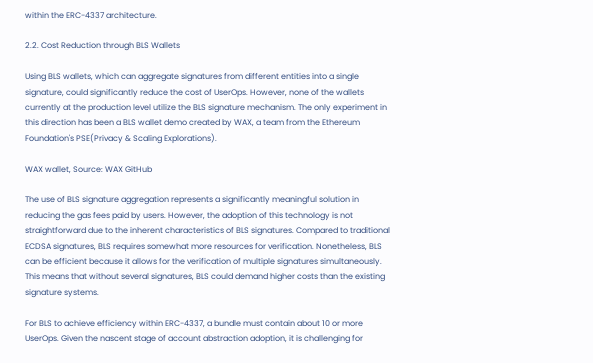within the ERC-4337 architecture.

2.2. Cost Reduction through BLS Wallets

Using BLS wallets, which can aggregate signatures from different entities into a single signature, could significantly reduce the cost of UserOps. However, none of the wallets currently at the production level utilize the BLS signature mechanism. The only experiment in this direction has been a BLS wallet demo created by WAX, a team from the Ethereum Foundation's PSE(Privacy & Scaling Explorations).

WAX wallet, Source: WAX GitHub

The use of BLS signature aggregation represents a significantly meaningful solution in reducing the gas fees paid by users. However, the adoption of this technology is not straightforward due to the inherent characteristics of BLS signatures. Compared to traditional ECDSA signatures, BLS requires somewhat more resources for verification. Nonetheless, BLS can be efficient because it allows for the verification of multiple signatures simultaneously. This means that without several signatures, BLS could demand higher costs than the existing signature systems.

For BLS to achieve efficiency within ERC-4337, a bundle must contain about 10 or more UserOps. Given the nascent stage of account abstraction adoption, it is challenging for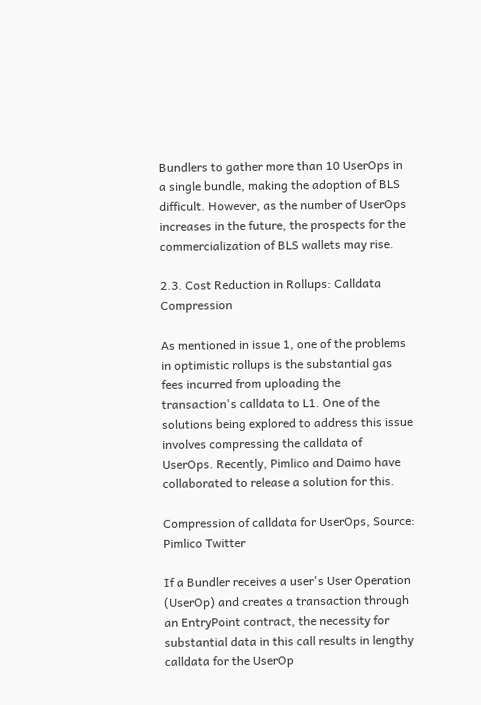Bundlers to gather more than 10 UserOps in a single bundle, making the adoption of BLS difficult. However, as the number of UserOps increases in the future, the prospects for the commercialization of BLS wallets may rise.

2.3. Cost Reduction in Rollups: Calldata Compression

As mentioned in issue 1, one of the problems in optimistic rollups is the substantial gas fees incurred from uploading the transaction's calldata to L1. One of the solutions being explored to address this issue involves compressing the calldata of UserOps. Recently, Pimlico and Daimo have collaborated to release a solution for this.

Compression of calldata for UserOps, Source: Pimlico Twitter

If a Bundler receives a user's User Operation (UserOp) and creates a transaction through an EntryPoint contract, the necessity for substantial data in this call results in lengthy calldata for the UserOp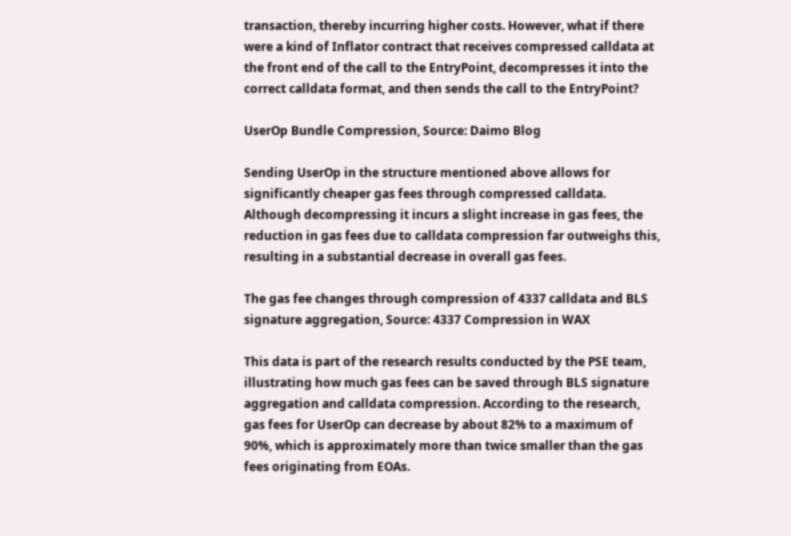transaction, thereby incurring higher costs. However, what if there were a kind of Inflator contract that receives compressed calldata at the front end of the call to the EntryPoint, decompresses it into the correct calldata format, and then sends the call to the EntryPoint?

UserOp Bundle Compression, Source: Daimo Blog

Sending UserOp in the structure mentioned above allows for significantly cheaper gas fees through compressed calldata. Although decompressing it incurs a slight increase in gas fees, the reduction in gas fees due to calldata compression far outweighs this, resulting in a substantial decrease in overall gas fees.

The gas fee changes through compression of 4337 calldata and BLS signature aggregation, Source: 4337 Compression in WAX

This data is part of the research results conducted by the PSE team, illustrating how much gas fees can be saved through BLS signature aggregation and calldata compression. According to the research, gas fees for UserOp can decrease by about 82% to a maximum of 90%, which is approximately more than twice smaller than the gas fees originating from EOAs.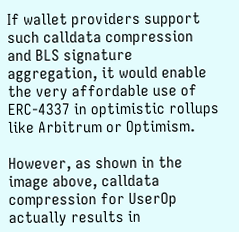If wallet providers support such calldata compression and BLS signature aggregation, it would enable the very affordable use of ERC-4337 in optimistic rollups like Arbitrum or Optimism.

However, as shown in the image above, calldata compression for UserOp actually results in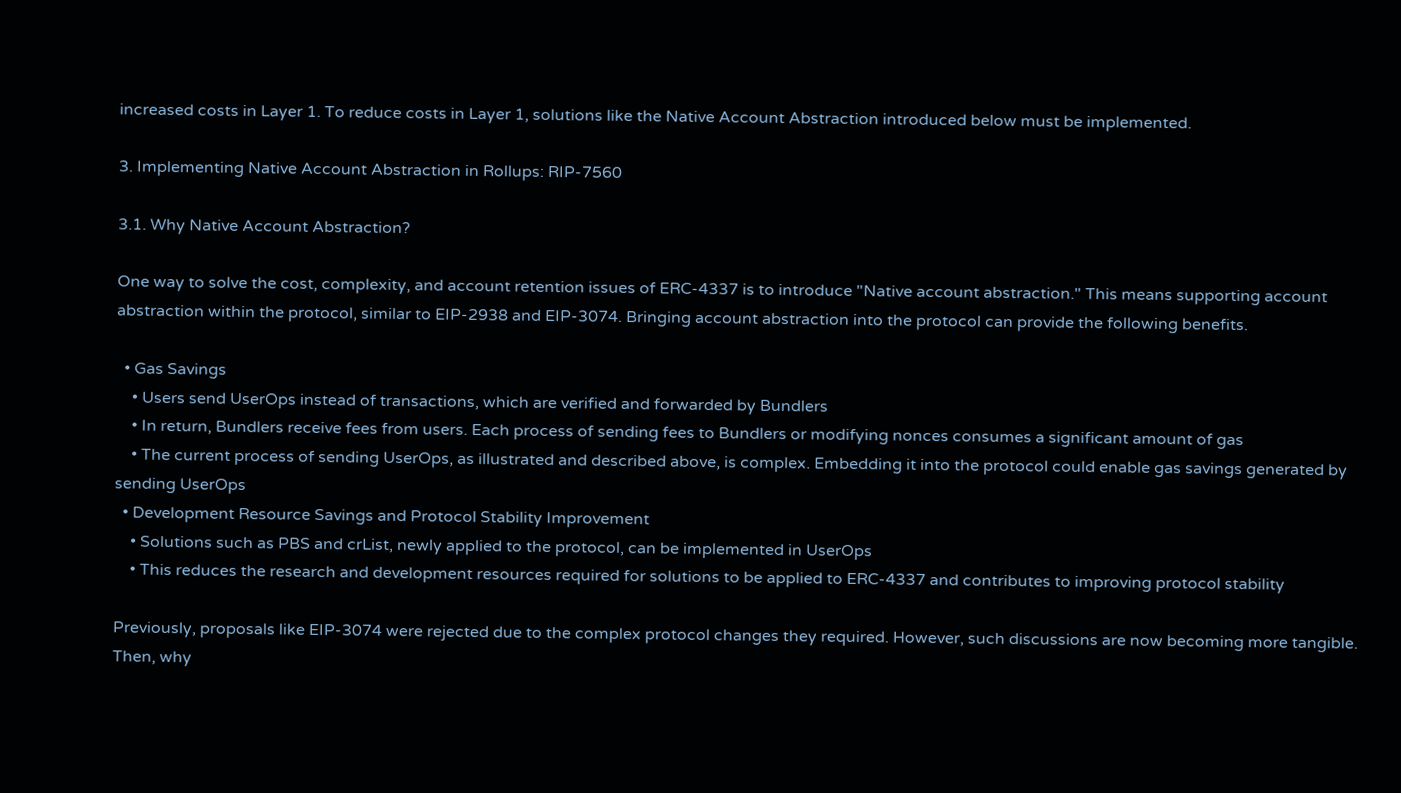increased costs in Layer 1. To reduce costs in Layer 1, solutions like the Native Account Abstraction introduced below must be implemented.

3. Implementing Native Account Abstraction in Rollups: RIP-7560

3.1. Why Native Account Abstraction?

One way to solve the cost, complexity, and account retention issues of ERC-4337 is to introduce "Native account abstraction." This means supporting account abstraction within the protocol, similar to EIP-2938 and EIP-3074. Bringing account abstraction into the protocol can provide the following benefits.

  • Gas Savings
    • Users send UserOps instead of transactions, which are verified and forwarded by Bundlers
    • In return, Bundlers receive fees from users. Each process of sending fees to Bundlers or modifying nonces consumes a significant amount of gas
    • The current process of sending UserOps, as illustrated and described above, is complex. Embedding it into the protocol could enable gas savings generated by sending UserOps
  • Development Resource Savings and Protocol Stability Improvement
    • Solutions such as PBS and crList, newly applied to the protocol, can be implemented in UserOps
    • This reduces the research and development resources required for solutions to be applied to ERC-4337 and contributes to improving protocol stability

Previously, proposals like EIP-3074 were rejected due to the complex protocol changes they required. However, such discussions are now becoming more tangible. Then, why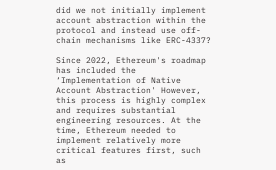did we not initially implement account abstraction within the protocol and instead use off-chain mechanisms like ERC-4337?

Since 2022, Ethereum's roadmap has included the ‘Implementation of Native Account Abstraction' However, this process is highly complex and requires substantial engineering resources. At the time, Ethereum needed to implement relatively more critical features first, such as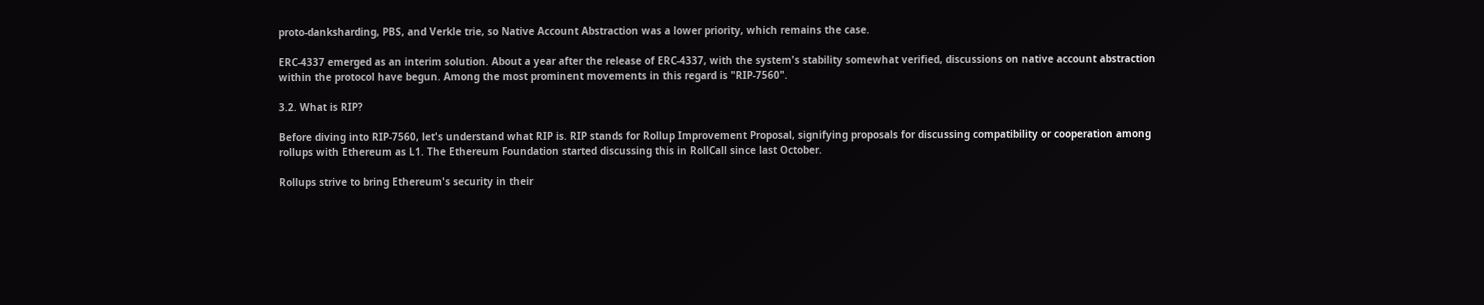proto-danksharding, PBS, and Verkle trie, so Native Account Abstraction was a lower priority, which remains the case.

ERC-4337 emerged as an interim solution. About a year after the release of ERC-4337, with the system's stability somewhat verified, discussions on native account abstraction within the protocol have begun. Among the most prominent movements in this regard is "RIP-7560".

3.2. What is RIP?

Before diving into RIP-7560, let's understand what RIP is. RIP stands for Rollup Improvement Proposal, signifying proposals for discussing compatibility or cooperation among rollups with Ethereum as L1. The Ethereum Foundation started discussing this in RollCall since last October.

Rollups strive to bring Ethereum's security in their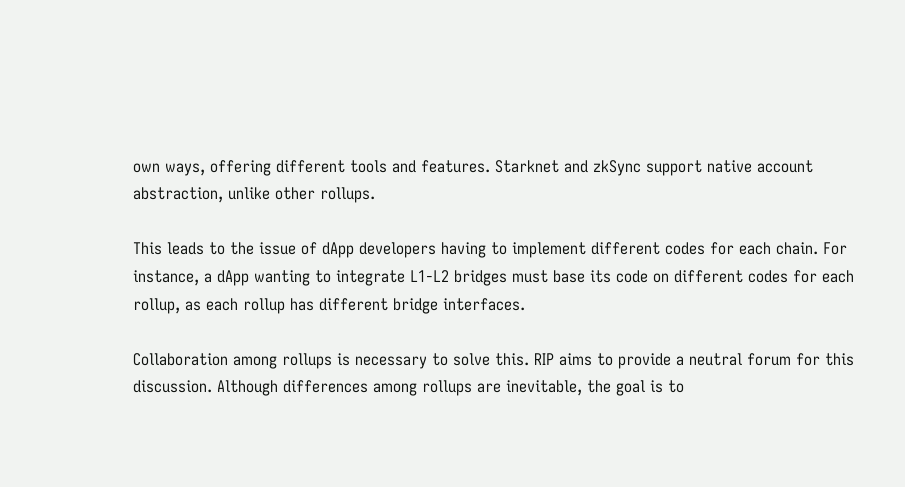own ways, offering different tools and features. Starknet and zkSync support native account abstraction, unlike other rollups.

This leads to the issue of dApp developers having to implement different codes for each chain. For instance, a dApp wanting to integrate L1-L2 bridges must base its code on different codes for each rollup, as each rollup has different bridge interfaces.

Collaboration among rollups is necessary to solve this. RIP aims to provide a neutral forum for this discussion. Although differences among rollups are inevitable, the goal is to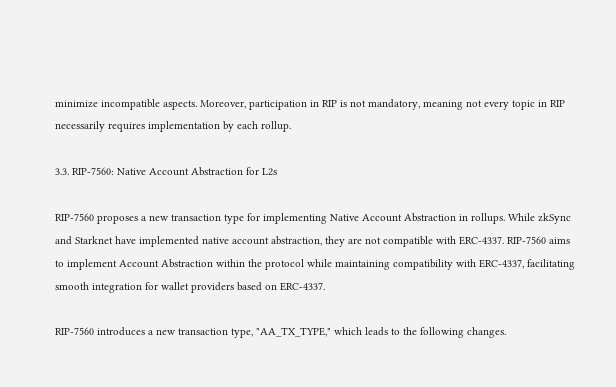minimize incompatible aspects. Moreover, participation in RIP is not mandatory, meaning not every topic in RIP necessarily requires implementation by each rollup.

3.3. RIP-7560: Native Account Abstraction for L2s

RIP-7560 proposes a new transaction type for implementing Native Account Abstraction in rollups. While zkSync and Starknet have implemented native account abstraction, they are not compatible with ERC-4337. RIP-7560 aims to implement Account Abstraction within the protocol while maintaining compatibility with ERC-4337, facilitating smooth integration for wallet providers based on ERC-4337.

RIP-7560 introduces a new transaction type, "AA_TX_TYPE," which leads to the following changes.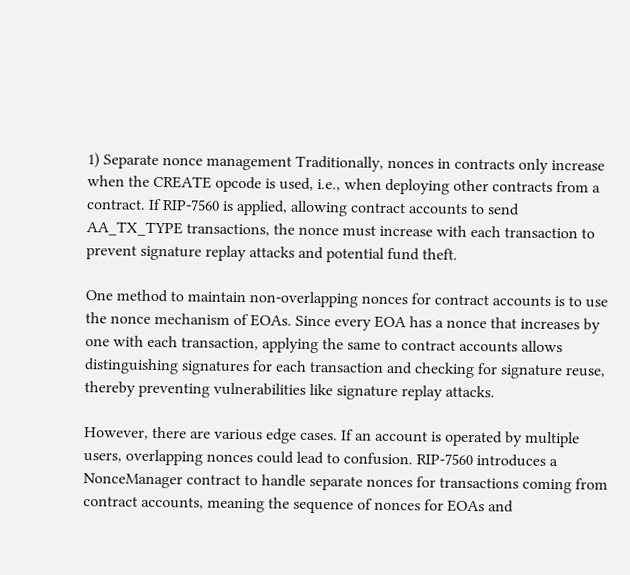1) Separate nonce management Traditionally, nonces in contracts only increase when the CREATE opcode is used, i.e., when deploying other contracts from a contract. If RIP-7560 is applied, allowing contract accounts to send AA_TX_TYPE transactions, the nonce must increase with each transaction to prevent signature replay attacks and potential fund theft.

One method to maintain non-overlapping nonces for contract accounts is to use the nonce mechanism of EOAs. Since every EOA has a nonce that increases by one with each transaction, applying the same to contract accounts allows distinguishing signatures for each transaction and checking for signature reuse, thereby preventing vulnerabilities like signature replay attacks.

However, there are various edge cases. If an account is operated by multiple users, overlapping nonces could lead to confusion. RIP-7560 introduces a NonceManager contract to handle separate nonces for transactions coming from contract accounts, meaning the sequence of nonces for EOAs and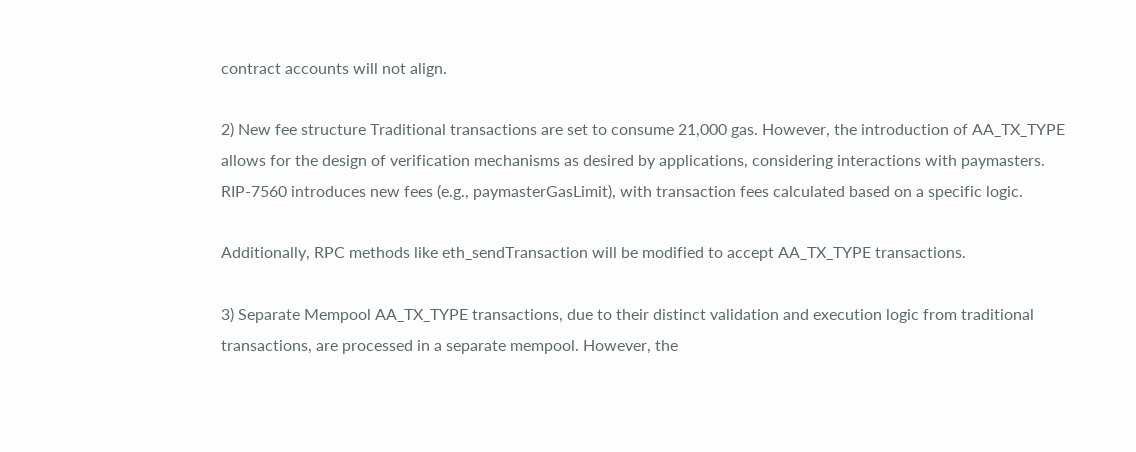contract accounts will not align.

2) New fee structure Traditional transactions are set to consume 21,000 gas. However, the introduction of AA_TX_TYPE allows for the design of verification mechanisms as desired by applications, considering interactions with paymasters. RIP-7560 introduces new fees (e.g., paymasterGasLimit), with transaction fees calculated based on a specific logic.

Additionally, RPC methods like eth_sendTransaction will be modified to accept AA_TX_TYPE transactions.

3) Separate Mempool AA_TX_TYPE transactions, due to their distinct validation and execution logic from traditional transactions, are processed in a separate mempool. However, the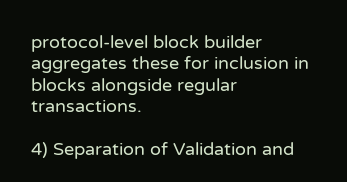protocol-level block builder aggregates these for inclusion in blocks alongside regular transactions.

4) Separation of Validation and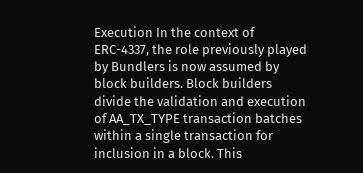Execution In the context of ERC-4337, the role previously played by Bundlers is now assumed by block builders. Block builders divide the validation and execution of AA_TX_TYPE transaction batches within a single transaction for inclusion in a block. This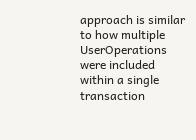approach is similar to how multiple UserOperations were included within a single transaction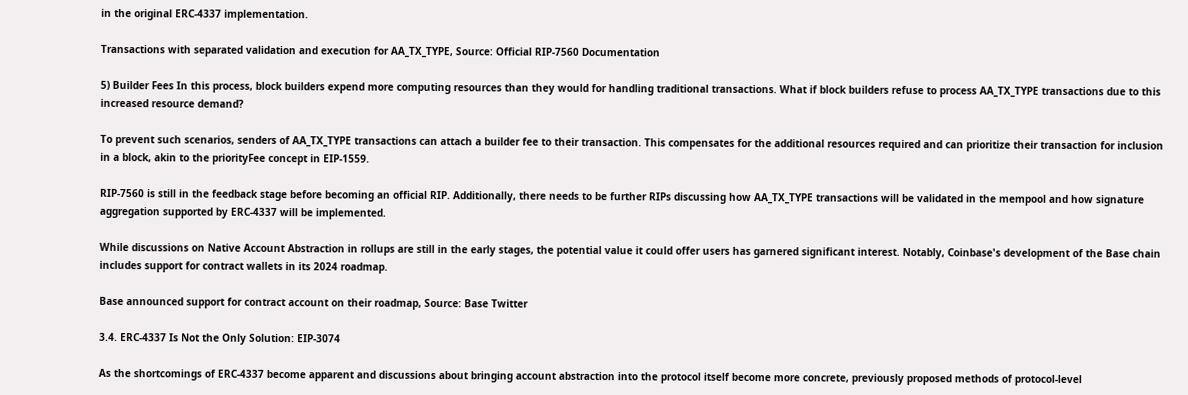in the original ERC-4337 implementation.

Transactions with separated validation and execution for AA_TX_TYPE, Source: Official RIP-7560 Documentation

5) Builder Fees In this process, block builders expend more computing resources than they would for handling traditional transactions. What if block builders refuse to process AA_TX_TYPE transactions due to this increased resource demand?

To prevent such scenarios, senders of AA_TX_TYPE transactions can attach a builder fee to their transaction. This compensates for the additional resources required and can prioritize their transaction for inclusion in a block, akin to the priorityFee concept in EIP-1559.

RIP-7560 is still in the feedback stage before becoming an official RIP. Additionally, there needs to be further RIPs discussing how AA_TX_TYPE transactions will be validated in the mempool and how signature aggregation supported by ERC-4337 will be implemented.

While discussions on Native Account Abstraction in rollups are still in the early stages, the potential value it could offer users has garnered significant interest. Notably, Coinbase's development of the Base chain includes support for contract wallets in its 2024 roadmap.

Base announced support for contract account on their roadmap, Source: Base Twitter

3.4. ERC-4337 Is Not the Only Solution: EIP-3074

As the shortcomings of ERC-4337 become apparent and discussions about bringing account abstraction into the protocol itself become more concrete, previously proposed methods of protocol-level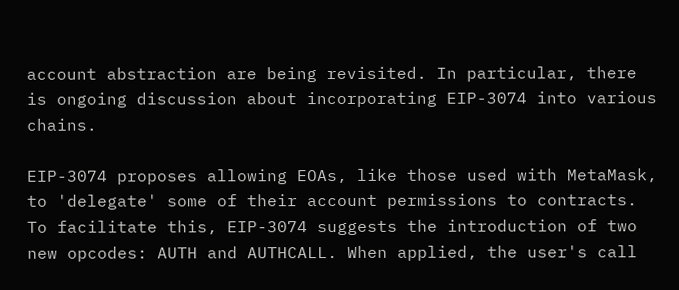account abstraction are being revisited. In particular, there is ongoing discussion about incorporating EIP-3074 into various chains.

EIP-3074 proposes allowing EOAs, like those used with MetaMask, to 'delegate' some of their account permissions to contracts. To facilitate this, EIP-3074 suggests the introduction of two new opcodes: AUTH and AUTHCALL. When applied, the user's call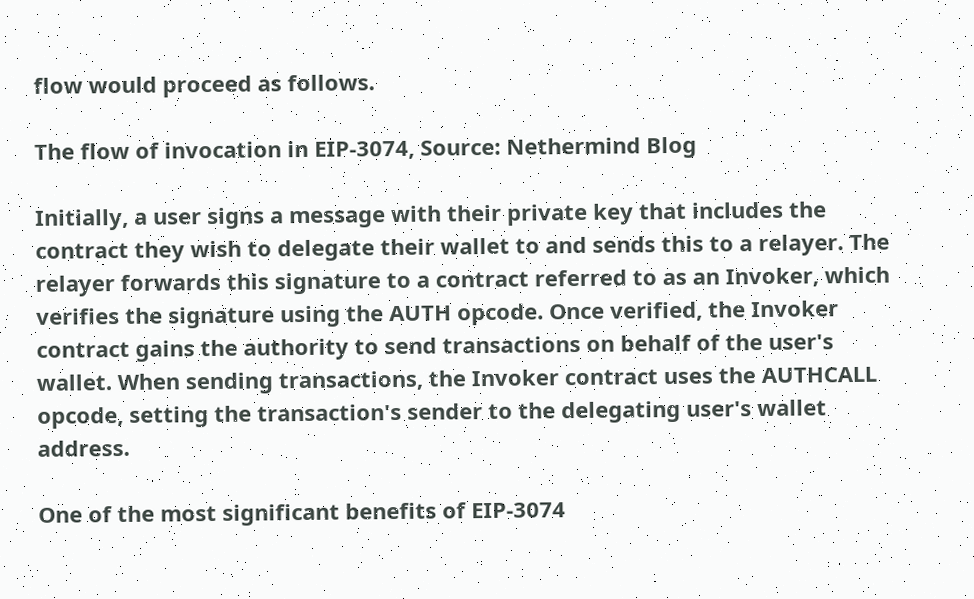flow would proceed as follows.

The flow of invocation in EIP-3074, Source: Nethermind Blog

Initially, a user signs a message with their private key that includes the contract they wish to delegate their wallet to and sends this to a relayer. The relayer forwards this signature to a contract referred to as an Invoker, which verifies the signature using the AUTH opcode. Once verified, the Invoker contract gains the authority to send transactions on behalf of the user's wallet. When sending transactions, the Invoker contract uses the AUTHCALL opcode, setting the transaction's sender to the delegating user's wallet address.

One of the most significant benefits of EIP-3074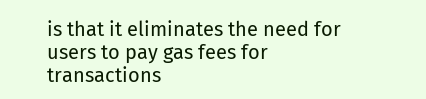is that it eliminates the need for users to pay gas fees for transactions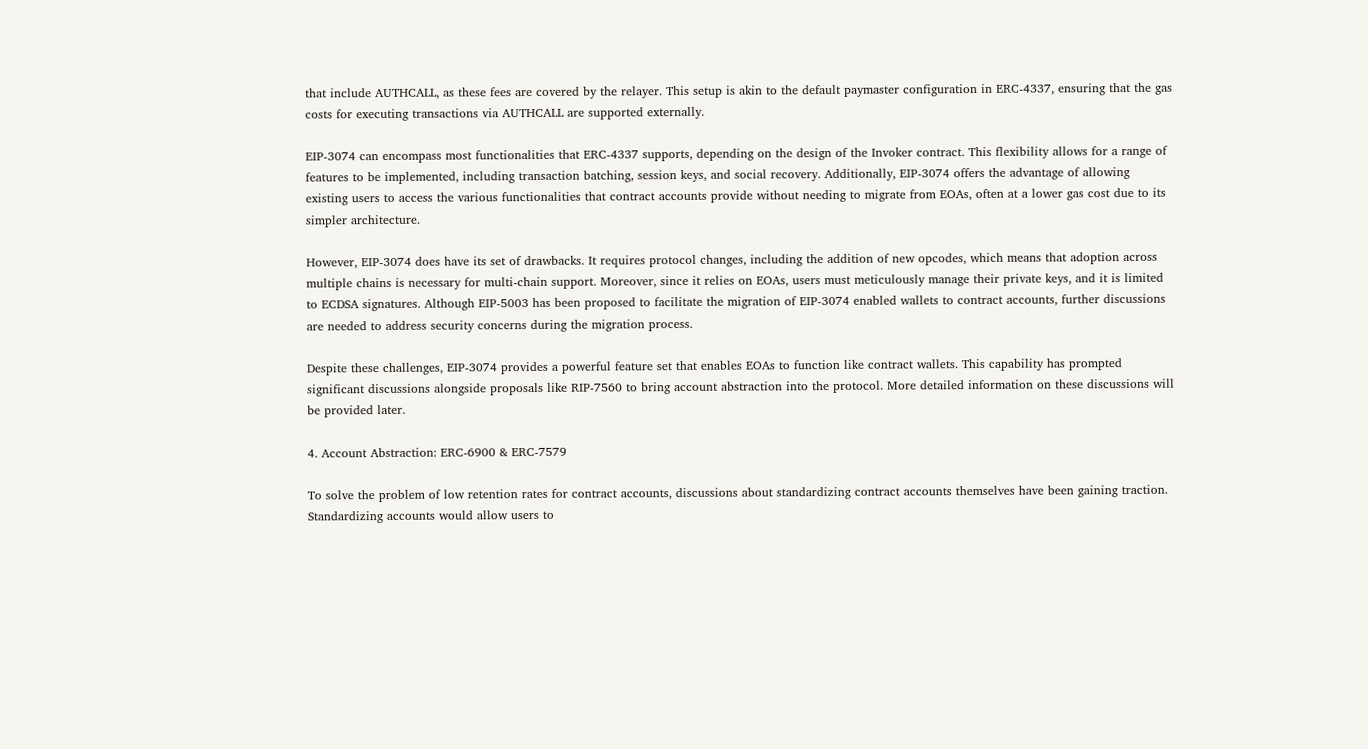that include AUTHCALL, as these fees are covered by the relayer. This setup is akin to the default paymaster configuration in ERC-4337, ensuring that the gas costs for executing transactions via AUTHCALL are supported externally.

EIP-3074 can encompass most functionalities that ERC-4337 supports, depending on the design of the Invoker contract. This flexibility allows for a range of features to be implemented, including transaction batching, session keys, and social recovery. Additionally, EIP-3074 offers the advantage of allowing existing users to access the various functionalities that contract accounts provide without needing to migrate from EOAs, often at a lower gas cost due to its simpler architecture.

However, EIP-3074 does have its set of drawbacks. It requires protocol changes, including the addition of new opcodes, which means that adoption across multiple chains is necessary for multi-chain support. Moreover, since it relies on EOAs, users must meticulously manage their private keys, and it is limited to ECDSA signatures. Although EIP-5003 has been proposed to facilitate the migration of EIP-3074 enabled wallets to contract accounts, further discussions are needed to address security concerns during the migration process.

Despite these challenges, EIP-3074 provides a powerful feature set that enables EOAs to function like contract wallets. This capability has prompted significant discussions alongside proposals like RIP-7560 to bring account abstraction into the protocol. More detailed information on these discussions will be provided later.

4. Account Abstraction: ERC-6900 & ERC-7579

To solve the problem of low retention rates for contract accounts, discussions about standardizing contract accounts themselves have been gaining traction. Standardizing accounts would allow users to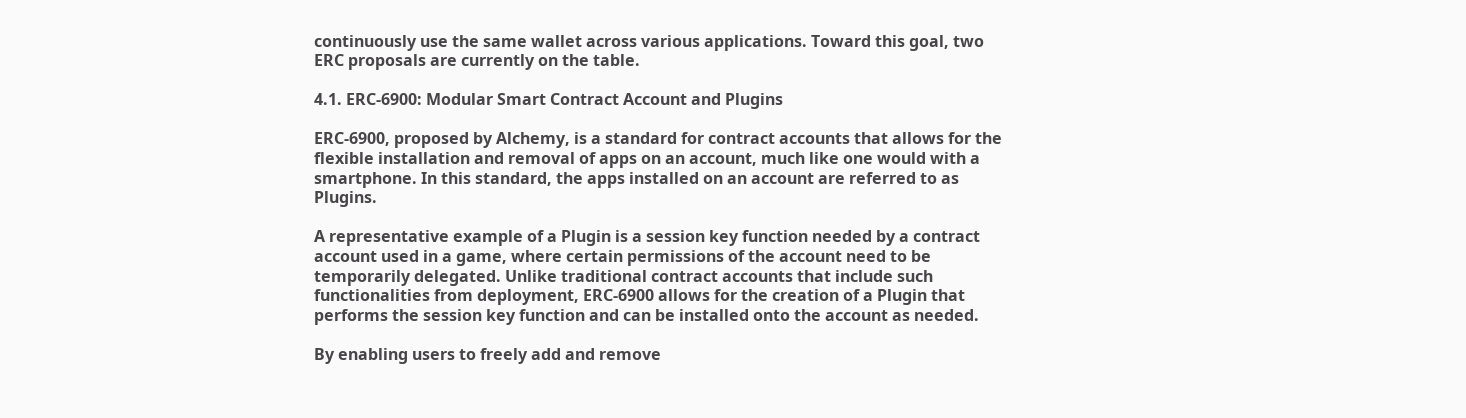continuously use the same wallet across various applications. Toward this goal, two ERC proposals are currently on the table.

4.1. ERC-6900: Modular Smart Contract Account and Plugins

ERC-6900, proposed by Alchemy, is a standard for contract accounts that allows for the flexible installation and removal of apps on an account, much like one would with a smartphone. In this standard, the apps installed on an account are referred to as Plugins.

A representative example of a Plugin is a session key function needed by a contract account used in a game, where certain permissions of the account need to be temporarily delegated. Unlike traditional contract accounts that include such functionalities from deployment, ERC-6900 allows for the creation of a Plugin that performs the session key function and can be installed onto the account as needed.

By enabling users to freely add and remove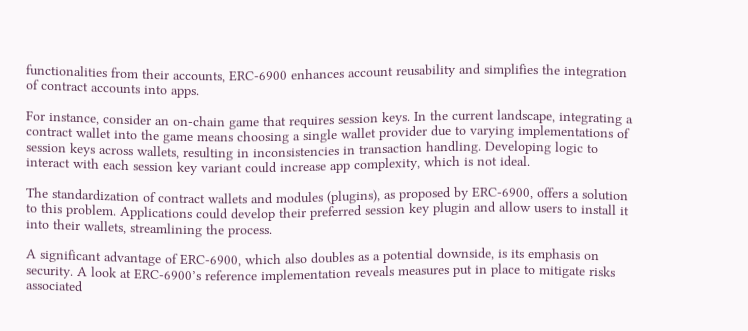functionalities from their accounts, ERC-6900 enhances account reusability and simplifies the integration of contract accounts into apps.

For instance, consider an on-chain game that requires session keys. In the current landscape, integrating a contract wallet into the game means choosing a single wallet provider due to varying implementations of session keys across wallets, resulting in inconsistencies in transaction handling. Developing logic to interact with each session key variant could increase app complexity, which is not ideal.

The standardization of contract wallets and modules (plugins), as proposed by ERC-6900, offers a solution to this problem. Applications could develop their preferred session key plugin and allow users to install it into their wallets, streamlining the process.

A significant advantage of ERC-6900, which also doubles as a potential downside, is its emphasis on security. A look at ERC-6900’s reference implementation reveals measures put in place to mitigate risks associated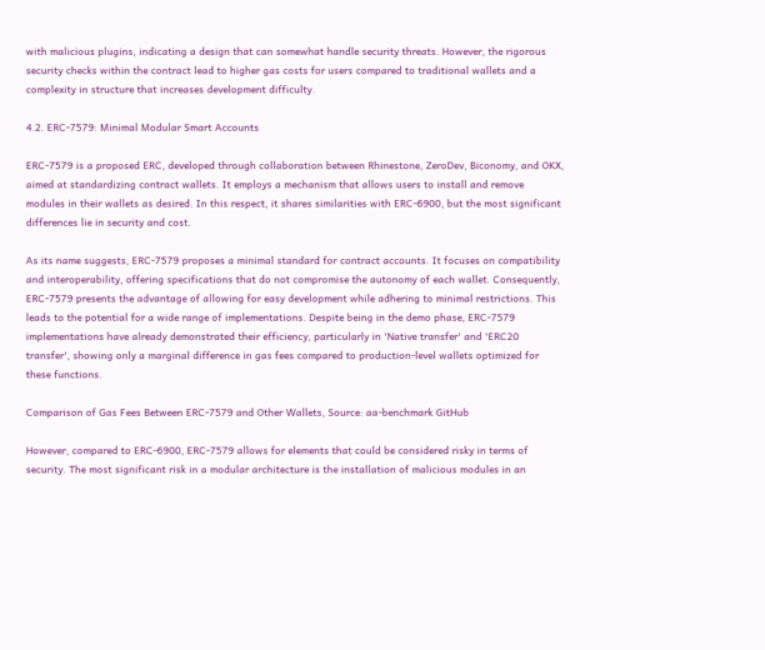with malicious plugins, indicating a design that can somewhat handle security threats. However, the rigorous security checks within the contract lead to higher gas costs for users compared to traditional wallets and a complexity in structure that increases development difficulty.

4.2. ERC-7579: Minimal Modular Smart Accounts

ERC-7579 is a proposed ERC, developed through collaboration between Rhinestone, ZeroDev, Biconomy, and OKX, aimed at standardizing contract wallets. It employs a mechanism that allows users to install and remove modules in their wallets as desired. In this respect, it shares similarities with ERC-6900, but the most significant differences lie in security and cost.

As its name suggests, ERC-7579 proposes a minimal standard for contract accounts. It focuses on compatibility and interoperability, offering specifications that do not compromise the autonomy of each wallet. Consequently, ERC-7579 presents the advantage of allowing for easy development while adhering to minimal restrictions. This leads to the potential for a wide range of implementations. Despite being in the demo phase, ERC-7579 implementations have already demonstrated their efficiency, particularly in 'Native transfer' and 'ERC20 transfer', showing only a marginal difference in gas fees compared to production-level wallets optimized for these functions.

Comparison of Gas Fees Between ERC-7579 and Other Wallets, Source: aa-benchmark GitHub

However, compared to ERC-6900, ERC-7579 allows for elements that could be considered risky in terms of security. The most significant risk in a modular architecture is the installation of malicious modules in an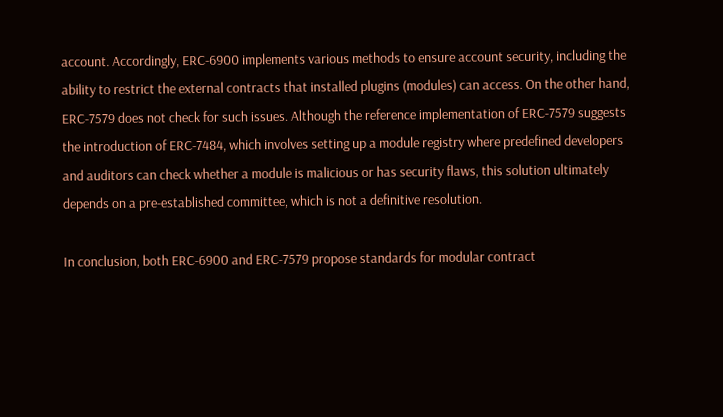account. Accordingly, ERC-6900 implements various methods to ensure account security, including the ability to restrict the external contracts that installed plugins (modules) can access. On the other hand, ERC-7579 does not check for such issues. Although the reference implementation of ERC-7579 suggests the introduction of ERC-7484, which involves setting up a module registry where predefined developers and auditors can check whether a module is malicious or has security flaws, this solution ultimately depends on a pre-established committee, which is not a definitive resolution.

In conclusion, both ERC-6900 and ERC-7579 propose standards for modular contract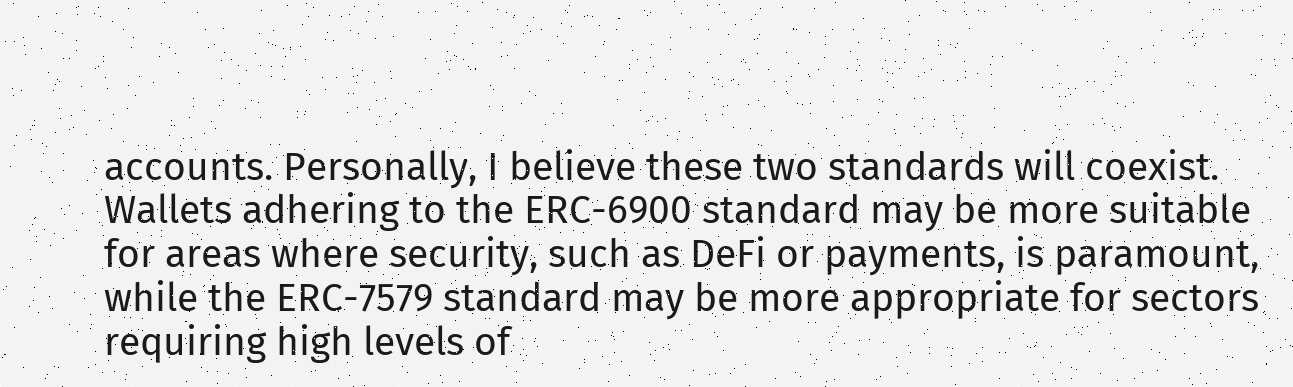accounts. Personally, I believe these two standards will coexist. Wallets adhering to the ERC-6900 standard may be more suitable for areas where security, such as DeFi or payments, is paramount, while the ERC-7579 standard may be more appropriate for sectors requiring high levels of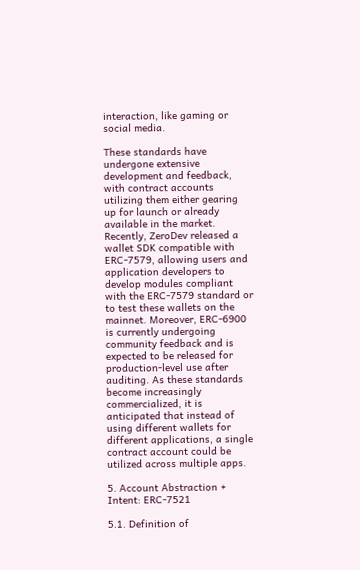interaction, like gaming or social media.

These standards have undergone extensive development and feedback, with contract accounts utilizing them either gearing up for launch or already available in the market. Recently, ZeroDev released a wallet SDK compatible with ERC-7579, allowing users and application developers to develop modules compliant with the ERC-7579 standard or to test these wallets on the mainnet. Moreover, ERC-6900 is currently undergoing community feedback and is expected to be released for production-level use after auditing. As these standards become increasingly commercialized, it is anticipated that instead of using different wallets for different applications, a single contract account could be utilized across multiple apps.

5. Account Abstraction + Intent: ERC-7521

5.1. Definition of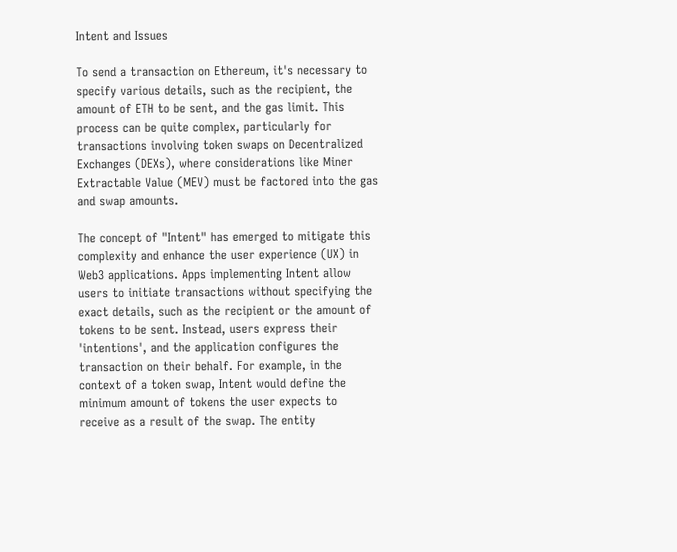Intent and Issues

To send a transaction on Ethereum, it's necessary to specify various details, such as the recipient, the amount of ETH to be sent, and the gas limit. This process can be quite complex, particularly for transactions involving token swaps on Decentralized Exchanges (DEXs), where considerations like Miner Extractable Value (MEV) must be factored into the gas and swap amounts.

The concept of "Intent" has emerged to mitigate this complexity and enhance the user experience (UX) in Web3 applications. Apps implementing Intent allow users to initiate transactions without specifying the exact details, such as the recipient or the amount of tokens to be sent. Instead, users express their 'intentions', and the application configures the transaction on their behalf. For example, in the context of a token swap, Intent would define the minimum amount of tokens the user expects to receive as a result of the swap. The entity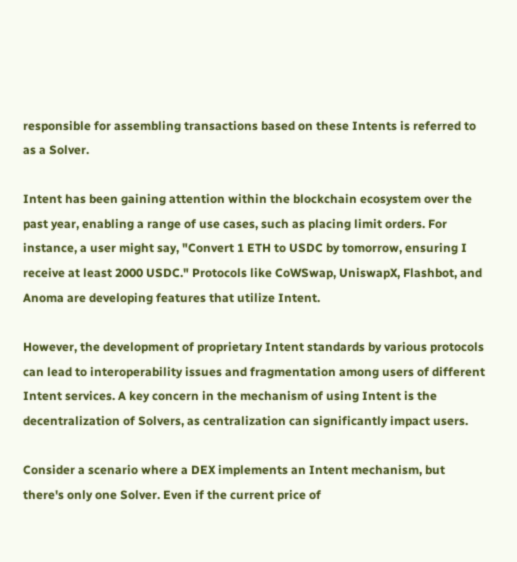responsible for assembling transactions based on these Intents is referred to as a Solver.

Intent has been gaining attention within the blockchain ecosystem over the past year, enabling a range of use cases, such as placing limit orders. For instance, a user might say, "Convert 1 ETH to USDC by tomorrow, ensuring I receive at least 2000 USDC." Protocols like CoWSwap, UniswapX, Flashbot, and Anoma are developing features that utilize Intent.

However, the development of proprietary Intent standards by various protocols can lead to interoperability issues and fragmentation among users of different Intent services. A key concern in the mechanism of using Intent is the decentralization of Solvers, as centralization can significantly impact users.

Consider a scenario where a DEX implements an Intent mechanism, but there's only one Solver. Even if the current price of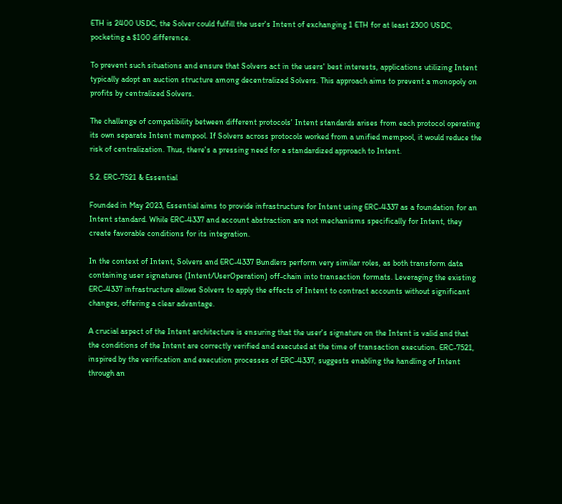ETH is 2400 USDC, the Solver could fulfill the user's Intent of exchanging 1 ETH for at least 2300 USDC, pocketing a $100 difference.

To prevent such situations and ensure that Solvers act in the users' best interests, applications utilizing Intent typically adopt an auction structure among decentralized Solvers. This approach aims to prevent a monopoly on profits by centralized Solvers.

The challenge of compatibility between different protocols' Intent standards arises from each protocol operating its own separate Intent mempool. If Solvers across protocols worked from a unified mempool, it would reduce the risk of centralization. Thus, there's a pressing need for a standardized approach to Intent.

5.2. ERC-7521 & Essential

Founded in May 2023, Essential aims to provide infrastructure for Intent using ERC-4337 as a foundation for an Intent standard. While ERC-4337 and account abstraction are not mechanisms specifically for Intent, they create favorable conditions for its integration.

In the context of Intent, Solvers and ERC-4337 Bundlers perform very similar roles, as both transform data containing user signatures (Intent/UserOperation) off-chain into transaction formats. Leveraging the existing ERC-4337 infrastructure allows Solvers to apply the effects of Intent to contract accounts without significant changes, offering a clear advantage.

A crucial aspect of the Intent architecture is ensuring that the user's signature on the Intent is valid and that the conditions of the Intent are correctly verified and executed at the time of transaction execution. ERC-7521, inspired by the verification and execution processes of ERC-4337, suggests enabling the handling of Intent through an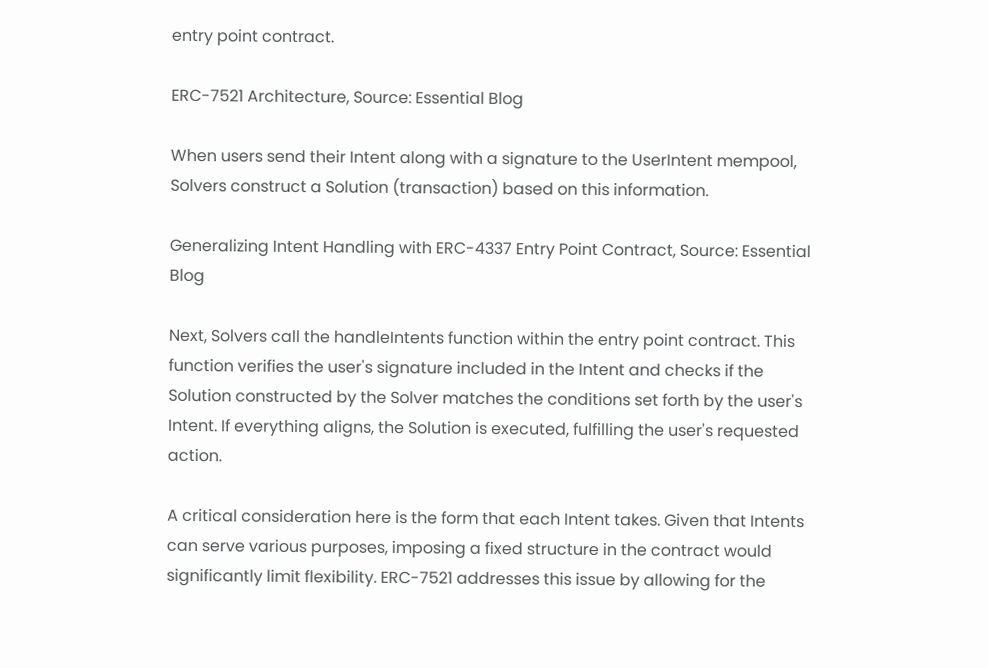entry point contract.

ERC-7521 Architecture, Source: Essential Blog

When users send their Intent along with a signature to the UserIntent mempool, Solvers construct a Solution (transaction) based on this information.

Generalizing Intent Handling with ERC-4337 Entry Point Contract, Source: Essential Blog

Next, Solvers call the handleIntents function within the entry point contract. This function verifies the user's signature included in the Intent and checks if the Solution constructed by the Solver matches the conditions set forth by the user's Intent. If everything aligns, the Solution is executed, fulfilling the user's requested action.

A critical consideration here is the form that each Intent takes. Given that Intents can serve various purposes, imposing a fixed structure in the contract would significantly limit flexibility. ERC-7521 addresses this issue by allowing for the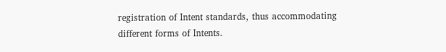registration of Intent standards, thus accommodating different forms of Intents.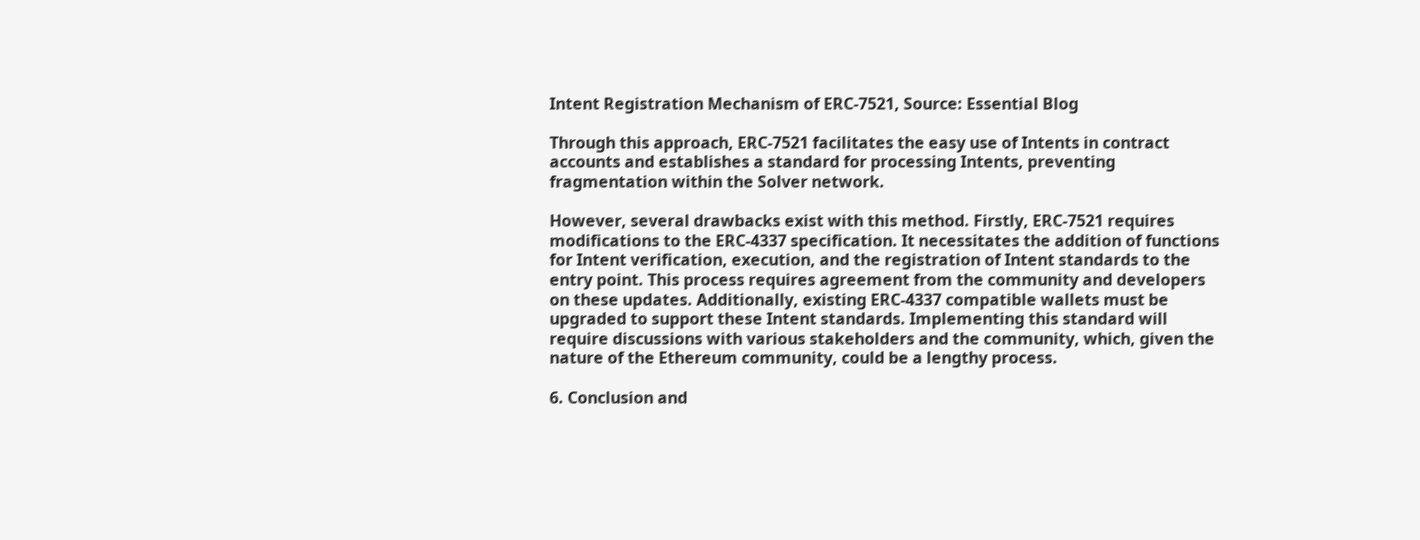Intent Registration Mechanism of ERC-7521, Source: Essential Blog

Through this approach, ERC-7521 facilitates the easy use of Intents in contract accounts and establishes a standard for processing Intents, preventing fragmentation within the Solver network.

However, several drawbacks exist with this method. Firstly, ERC-7521 requires modifications to the ERC-4337 specification. It necessitates the addition of functions for Intent verification, execution, and the registration of Intent standards to the entry point. This process requires agreement from the community and developers on these updates. Additionally, existing ERC-4337 compatible wallets must be upgraded to support these Intent standards. Implementing this standard will require discussions with various stakeholders and the community, which, given the nature of the Ethereum community, could be a lengthy process.

6. Conclusion and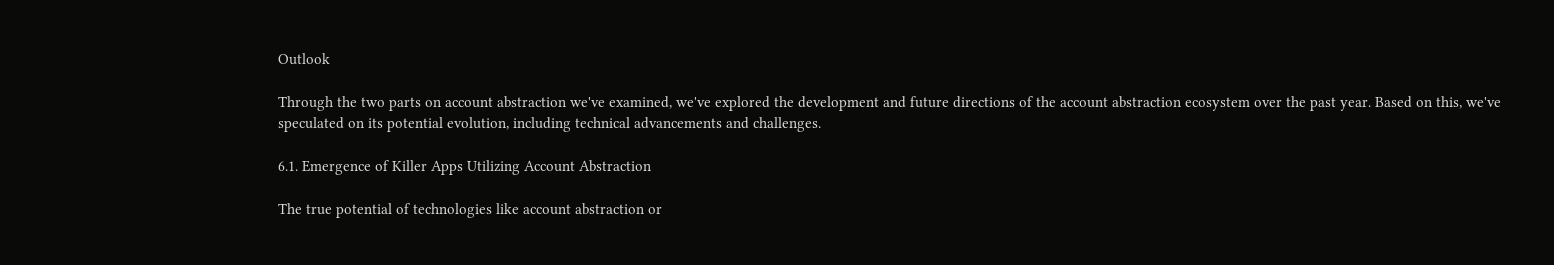Outlook

Through the two parts on account abstraction we've examined, we've explored the development and future directions of the account abstraction ecosystem over the past year. Based on this, we've speculated on its potential evolution, including technical advancements and challenges.

6.1. Emergence of Killer Apps Utilizing Account Abstraction

The true potential of technologies like account abstraction or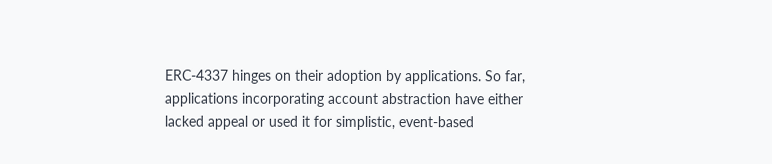ERC-4337 hinges on their adoption by applications. So far, applications incorporating account abstraction have either lacked appeal or used it for simplistic, event-based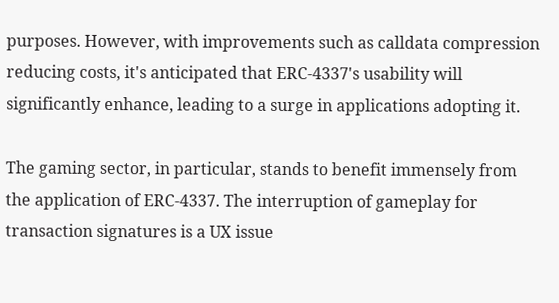purposes. However, with improvements such as calldata compression reducing costs, it's anticipated that ERC-4337's usability will significantly enhance, leading to a surge in applications adopting it.

The gaming sector, in particular, stands to benefit immensely from the application of ERC-4337. The interruption of gameplay for transaction signatures is a UX issue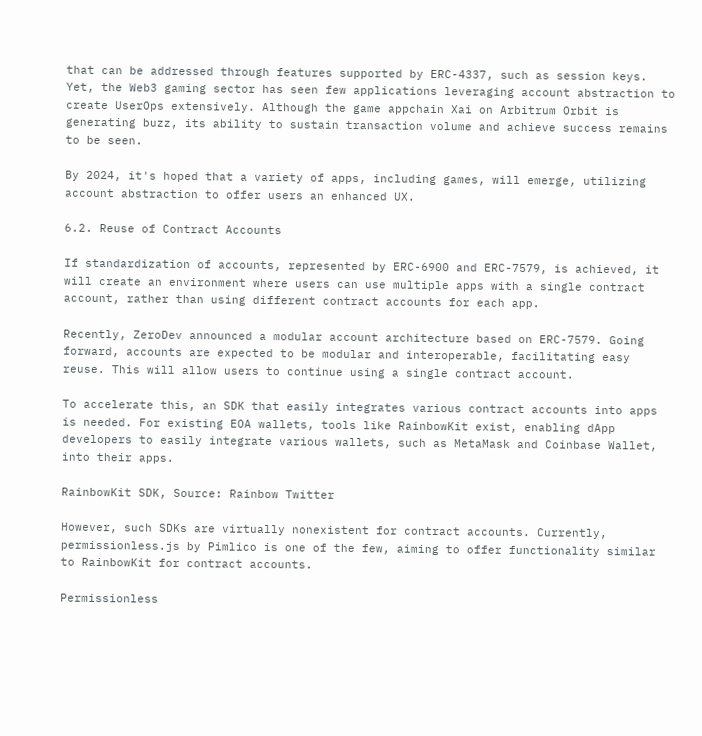that can be addressed through features supported by ERC-4337, such as session keys. Yet, the Web3 gaming sector has seen few applications leveraging account abstraction to create UserOps extensively. Although the game appchain Xai on Arbitrum Orbit is generating buzz, its ability to sustain transaction volume and achieve success remains to be seen.

By 2024, it's hoped that a variety of apps, including games, will emerge, utilizing account abstraction to offer users an enhanced UX.

6.2. Reuse of Contract Accounts

If standardization of accounts, represented by ERC-6900 and ERC-7579, is achieved, it will create an environment where users can use multiple apps with a single contract account, rather than using different contract accounts for each app.

Recently, ZeroDev announced a modular account architecture based on ERC-7579. Going forward, accounts are expected to be modular and interoperable, facilitating easy reuse. This will allow users to continue using a single contract account.

To accelerate this, an SDK that easily integrates various contract accounts into apps is needed. For existing EOA wallets, tools like RainbowKit exist, enabling dApp developers to easily integrate various wallets, such as MetaMask and Coinbase Wallet, into their apps.

RainbowKit SDK, Source: Rainbow Twitter

However, such SDKs are virtually nonexistent for contract accounts. Currently, permissionless.js by Pimlico is one of the few, aiming to offer functionality similar to RainbowKit for contract accounts.

Permissionless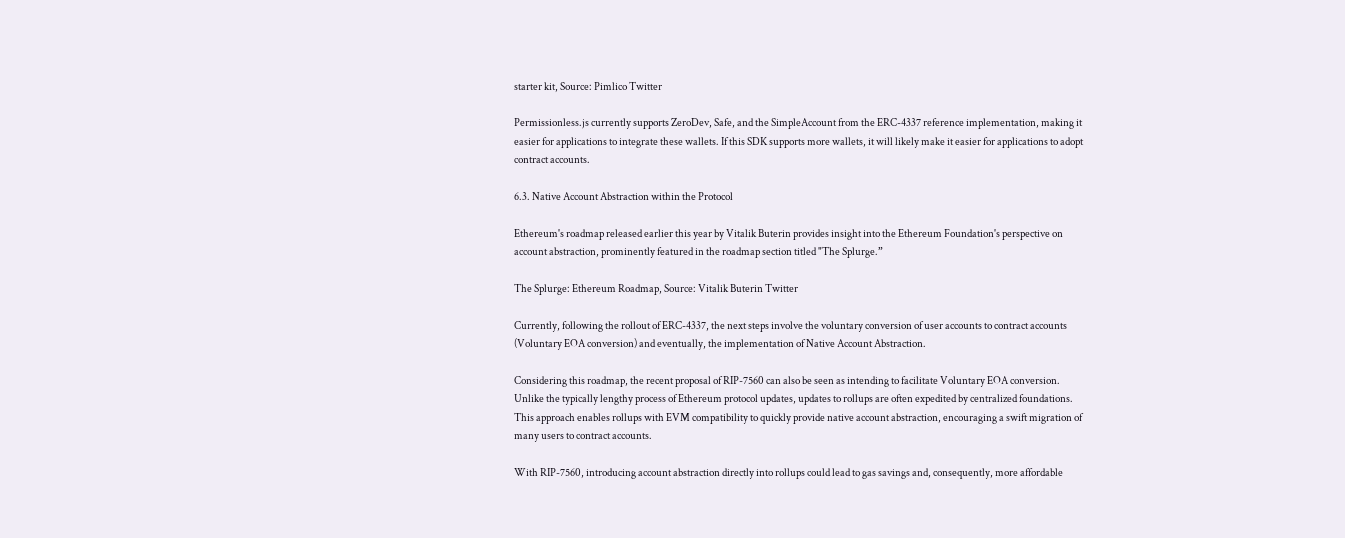starter kit, Source: Pimlico Twitter

Permissionless.js currently supports ZeroDev, Safe, and the SimpleAccount from the ERC-4337 reference implementation, making it easier for applications to integrate these wallets. If this SDK supports more wallets, it will likely make it easier for applications to adopt contract accounts.

6.3. Native Account Abstraction within the Protocol

Ethereum's roadmap released earlier this year by Vitalik Buterin provides insight into the Ethereum Foundation's perspective on account abstraction, prominently featured in the roadmap section titled "The Splurge.”

The Splurge: Ethereum Roadmap, Source: Vitalik Buterin Twitter

Currently, following the rollout of ERC-4337, the next steps involve the voluntary conversion of user accounts to contract accounts (Voluntary EOA conversion) and eventually, the implementation of Native Account Abstraction.

Considering this roadmap, the recent proposal of RIP-7560 can also be seen as intending to facilitate Voluntary EOA conversion. Unlike the typically lengthy process of Ethereum protocol updates, updates to rollups are often expedited by centralized foundations. This approach enables rollups with EVM compatibility to quickly provide native account abstraction, encouraging a swift migration of many users to contract accounts.

With RIP-7560, introducing account abstraction directly into rollups could lead to gas savings and, consequently, more affordable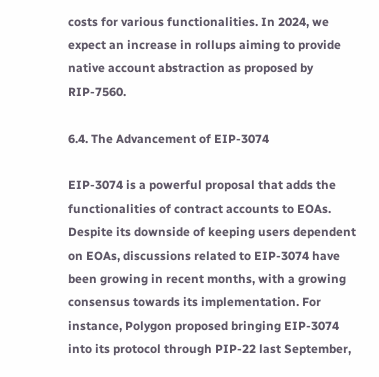costs for various functionalities. In 2024, we expect an increase in rollups aiming to provide native account abstraction as proposed by RIP-7560.

6.4. The Advancement of EIP-3074

EIP-3074 is a powerful proposal that adds the functionalities of contract accounts to EOAs. Despite its downside of keeping users dependent on EOAs, discussions related to EIP-3074 have been growing in recent months, with a growing consensus towards its implementation. For instance, Polygon proposed bringing EIP-3074 into its protocol through PIP-22 last September,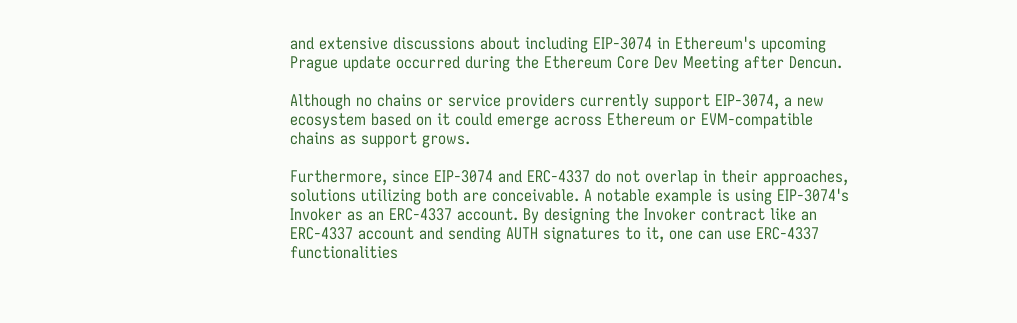and extensive discussions about including EIP-3074 in Ethereum's upcoming Prague update occurred during the Ethereum Core Dev Meeting after Dencun.

Although no chains or service providers currently support EIP-3074, a new ecosystem based on it could emerge across Ethereum or EVM-compatible chains as support grows.

Furthermore, since EIP-3074 and ERC-4337 do not overlap in their approaches, solutions utilizing both are conceivable. A notable example is using EIP-3074's Invoker as an ERC-4337 account. By designing the Invoker contract like an ERC-4337 account and sending AUTH signatures to it, one can use ERC-4337 functionalities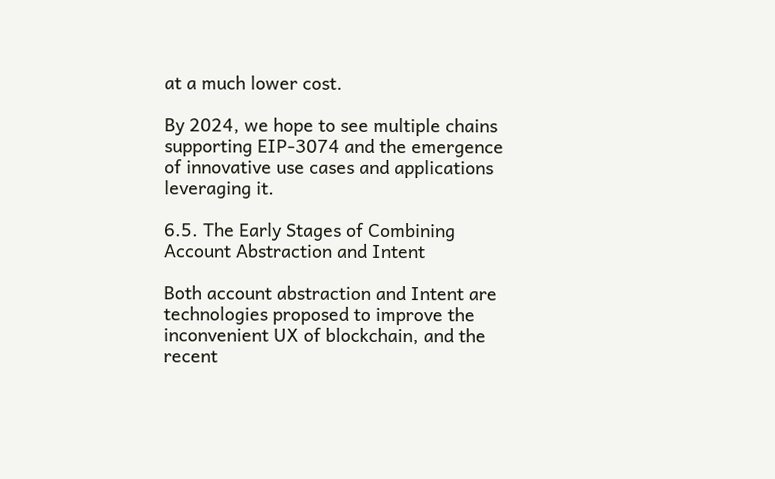at a much lower cost.

By 2024, we hope to see multiple chains supporting EIP-3074 and the emergence of innovative use cases and applications leveraging it.

6.5. The Early Stages of Combining Account Abstraction and Intent

Both account abstraction and Intent are technologies proposed to improve the inconvenient UX of blockchain, and the recent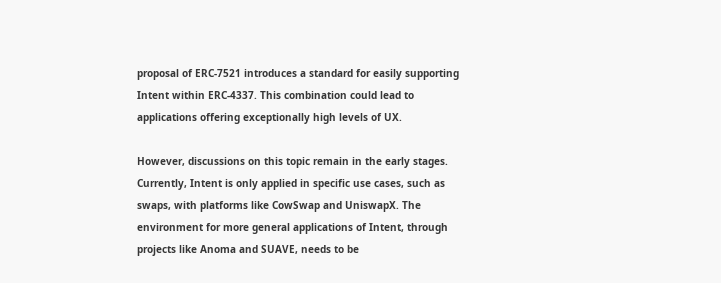proposal of ERC-7521 introduces a standard for easily supporting Intent within ERC-4337. This combination could lead to applications offering exceptionally high levels of UX.

However, discussions on this topic remain in the early stages. Currently, Intent is only applied in specific use cases, such as swaps, with platforms like CowSwap and UniswapX. The environment for more general applications of Intent, through projects like Anoma and SUAVE, needs to be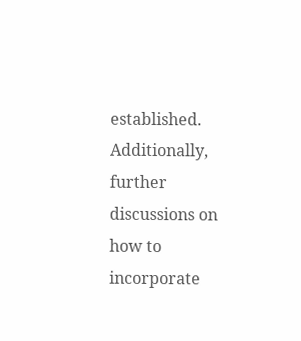established. Additionally, further discussions on how to incorporate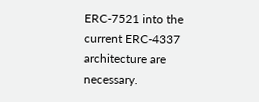ERC-7521 into the current ERC-4337 architecture are necessary.